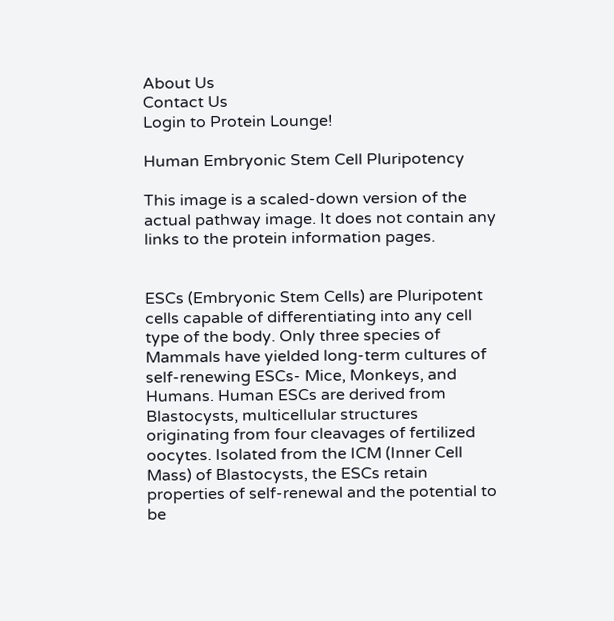About Us
Contact Us
Login to Protein Lounge!

Human Embryonic Stem Cell Pluripotency

This image is a scaled-down version of the actual pathway image. It does not contain any links to the protein information pages.


ESCs (Embryonic Stem Cells) are Pluripotent cells capable of differentiating into any cell type of the body. Only three species of Mammals have yielded long-term cultures of self-renewing ESCs- Mice, Monkeys, and Humans. Human ESCs are derived from Blastocysts, multicellular structures originating from four cleavages of fertilized oocytes. Isolated from the ICM (Inner Cell Mass) of Blastocysts, the ESCs retain properties of self-renewal and the potential to be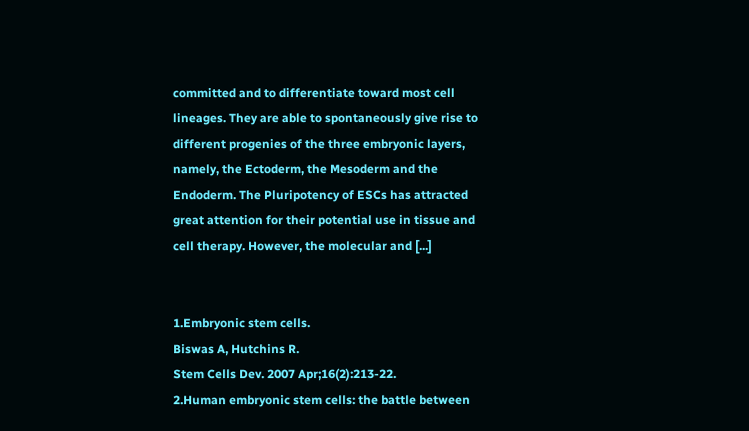committed and to differentiate toward most cell lineages. They are able to spontaneously give rise to different progenies of the three embryonic layers, namely, the Ectoderm, the Mesoderm and the Endoderm. The Pluripotency of ESCs has attracted great attention for their potential use in tissue and cell therapy. However, the molecular and [...]


1.Embryonic stem cells.
Biswas A, Hutchins R.
Stem Cells Dev. 2007 Apr;16(2):213-22.
2.Human embryonic stem cells: the battle between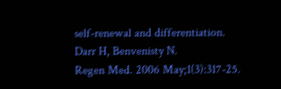self-renewal and differentiation.
Darr H, Benvenisty N.
Regen Med. 2006 May;1(3):317-25.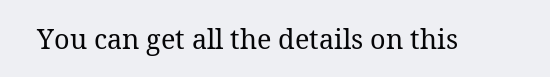You can get all the details on this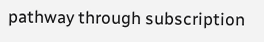pathway through subscription